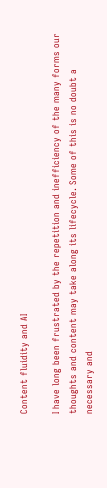Content fluidity and AI

I have long been frustrated by the repetition and inefficiency of the many forms our thoughts and content may take along its lifecycle. Some of this is no doubt a necessary and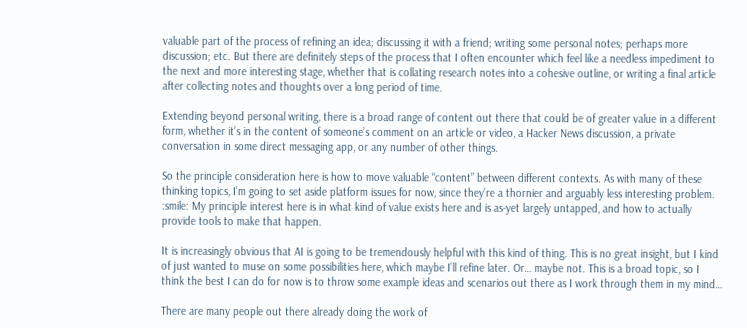valuable part of the process of refining an idea; discussing it with a friend; writing some personal notes; perhaps more discussion; etc. But there are definitely steps of the process that I often encounter which feel like a needless impediment to the next and more interesting stage, whether that is collating research notes into a cohesive outline, or writing a final article after collecting notes and thoughts over a long period of time.

Extending beyond personal writing, there is a broad range of content out there that could be of greater value in a different form, whether it’s in the content of someone’s comment on an article or video, a Hacker News discussion, a private conversation in some direct messaging app, or any number of other things.

So the principle consideration here is how to move valuable “content” between different contexts. As with many of these thinking topics, I’m going to set aside platform issues for now, since they’re a thornier and arguably less interesting problem. :smile: My principle interest here is in what kind of value exists here and is as-yet largely untapped, and how to actually provide tools to make that happen.

It is increasingly obvious that AI is going to be tremendously helpful with this kind of thing. This is no great insight, but I kind of just wanted to muse on some possibilities here, which maybe I’ll refine later. Or… maybe not. This is a broad topic, so I think the best I can do for now is to throw some example ideas and scenarios out there as I work through them in my mind…

There are many people out there already doing the work of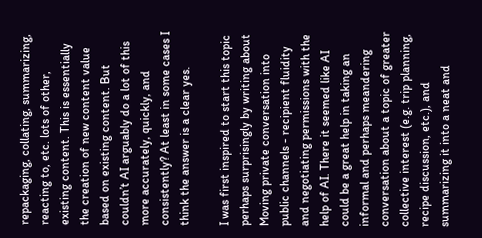repackaging, collating, summarizing, reacting to, etc. lots of other, existing content. This is essentially the creation of new content value based on existing content. But couldn’t AI arguably do a lot of this more accurately, quickly, and consistently? At least in some cases I think the answer is a clear yes.

I was first inspired to start this topic perhaps surprisingly by writing about Moving private conversation into public channels - recipient fluidity and negotiating permissions with the help of AI. There it seemed like AI could be a great help in taking an informal and perhaps meandering conversation about a topic of greater collective interest (e.g. trip planning, recipe discussion, etc.), and summarizing it into a neat and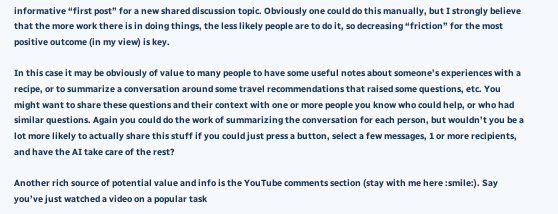informative “first post” for a new shared discussion topic. Obviously one could do this manually, but I strongly believe that the more work there is in doing things, the less likely people are to do it, so decreasing “friction” for the most positive outcome (in my view) is key.

In this case it may be obviously of value to many people to have some useful notes about someone’s experiences with a recipe, or to summarize a conversation around some travel recommendations that raised some questions, etc. You might want to share these questions and their context with one or more people you know who could help, or who had similar questions. Again you could do the work of summarizing the conversation for each person, but wouldn’t you be a lot more likely to actually share this stuff if you could just press a button, select a few messages, 1 or more recipients, and have the AI take care of the rest?

Another rich source of potential value and info is the YouTube comments section (stay with me here :smile:). Say you’ve just watched a video on a popular task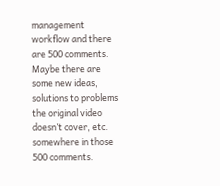management workflow and there are 500 comments. Maybe there are some new ideas, solutions to problems the original video doesn’t cover, etc. somewhere in those 500 comments.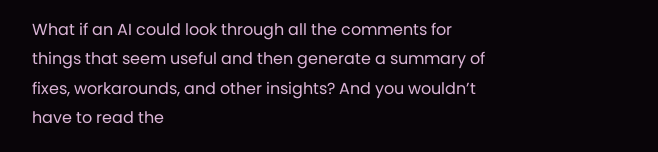What if an AI could look through all the comments for things that seem useful and then generate a summary of fixes, workarounds, and other insights? And you wouldn’t have to read the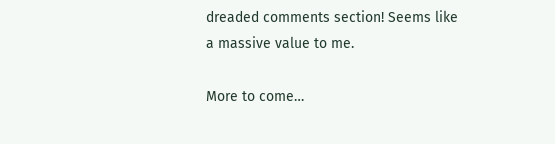dreaded comments section! Seems like a massive value to me.

More to come…